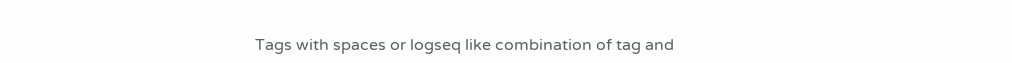Tags with spaces or logseq like combination of tag and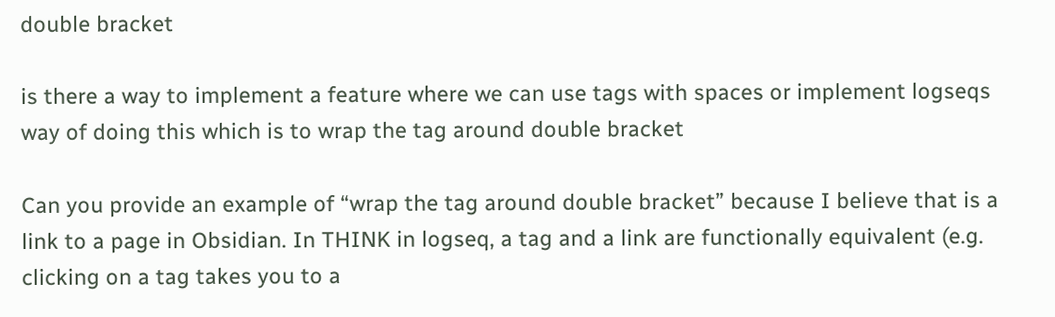double bracket

is there a way to implement a feature where we can use tags with spaces or implement logseqs way of doing this which is to wrap the tag around double bracket

Can you provide an example of “wrap the tag around double bracket” because I believe that is a link to a page in Obsidian. In THINK in logseq, a tag and a link are functionally equivalent (e.g. clicking on a tag takes you to a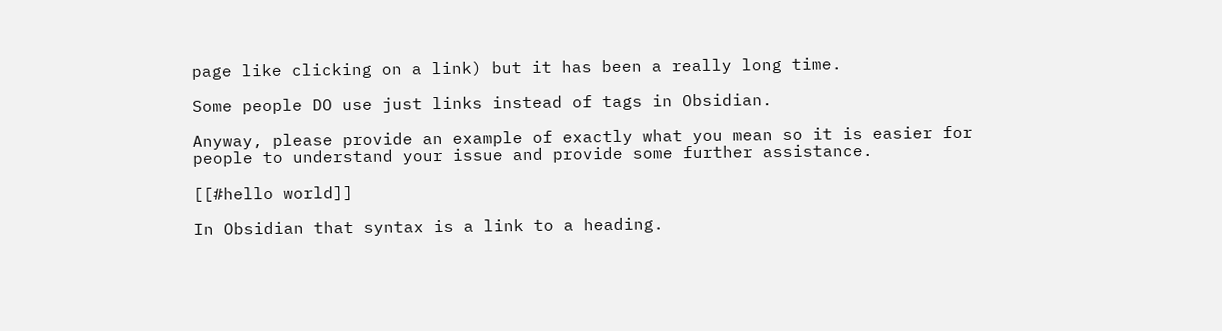page like clicking on a link) but it has been a really long time.

Some people DO use just links instead of tags in Obsidian.

Anyway, please provide an example of exactly what you mean so it is easier for people to understand your issue and provide some further assistance.

[[#hello world]]

In Obsidian that syntax is a link to a heading.